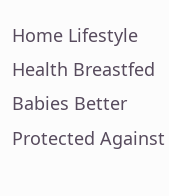Home Lifestyle Health Breastfed Babies Better Protected Against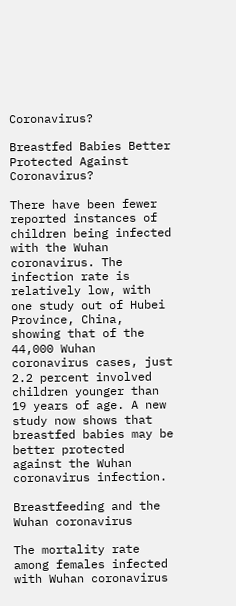Coronavirus?

Breastfed Babies Better Protected Against Coronavirus?

There have been fewer reported instances of children being infected with the Wuhan coronavirus. The infection rate is relatively low, with one study out of Hubei Province, China, showing that of the 44,000 Wuhan coronavirus cases, just 2.2 percent involved children younger than 19 years of age. A new study now shows that breastfed babies may be better protected against the Wuhan coronavirus infection.

Breastfeeding and the Wuhan coronavirus

The mortality rate among females infected with Wuhan coronavirus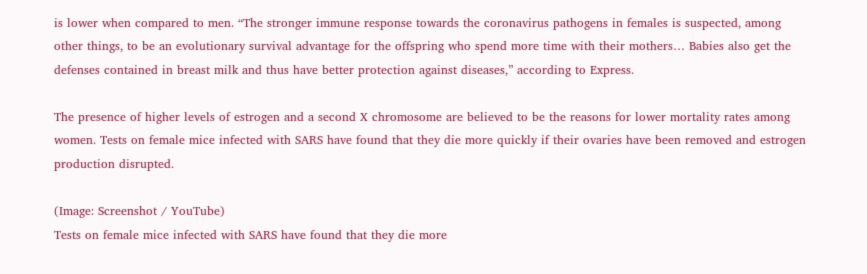is lower when compared to men. “The stronger immune response towards the coronavirus pathogens in females is suspected, among other things, to be an evolutionary survival advantage for the offspring who spend more time with their mothers… Babies also get the defenses contained in breast milk and thus have better protection against diseases,” according to Express.

The presence of higher levels of estrogen and a second X chromosome are believed to be the reasons for lower mortality rates among women. Tests on female mice infected with SARS have found that they die more quickly if their ovaries have been removed and estrogen production disrupted.

(Image: Screenshot / YouTube)
Tests on female mice infected with SARS have found that they die more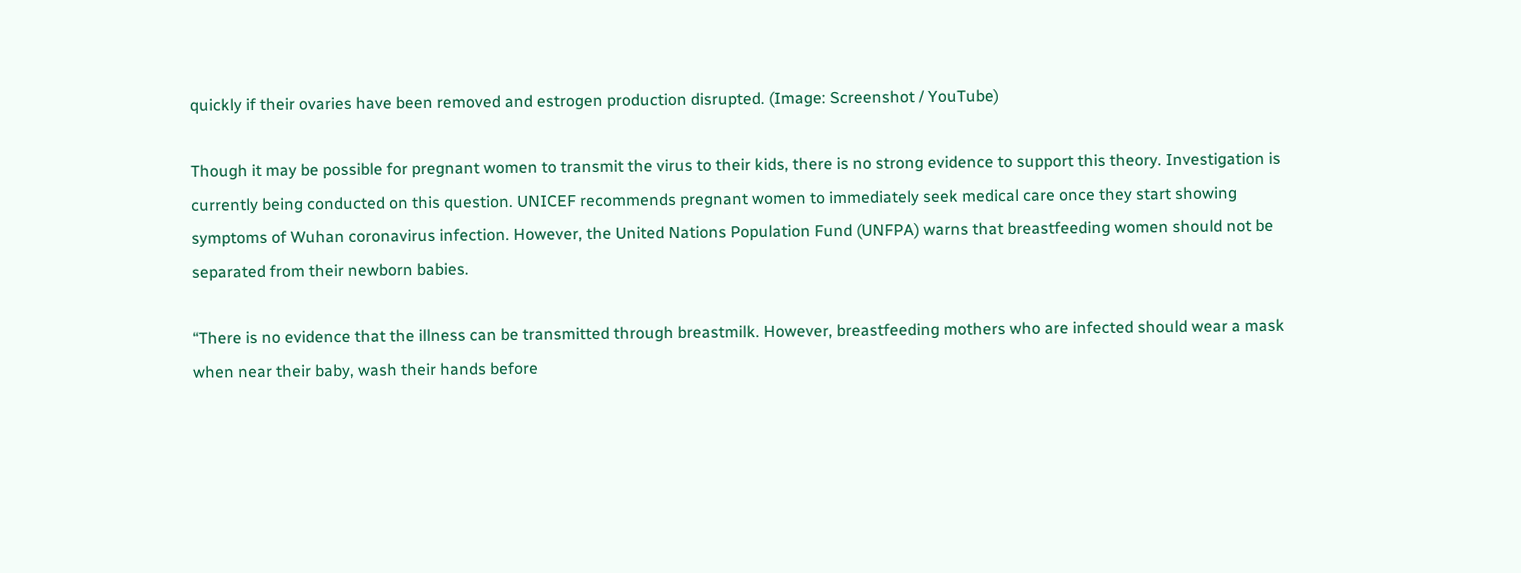quickly if their ovaries have been removed and estrogen production disrupted. (Image: Screenshot / YouTube)

Though it may be possible for pregnant women to transmit the virus to their kids, there is no strong evidence to support this theory. Investigation is currently being conducted on this question. UNICEF recommends pregnant women to immediately seek medical care once they start showing symptoms of Wuhan coronavirus infection. However, the United Nations Population Fund (UNFPA) warns that breastfeeding women should not be separated from their newborn babies.

“There is no evidence that the illness can be transmitted through breastmilk. However, breastfeeding mothers who are infected should wear a mask when near their baby, wash their hands before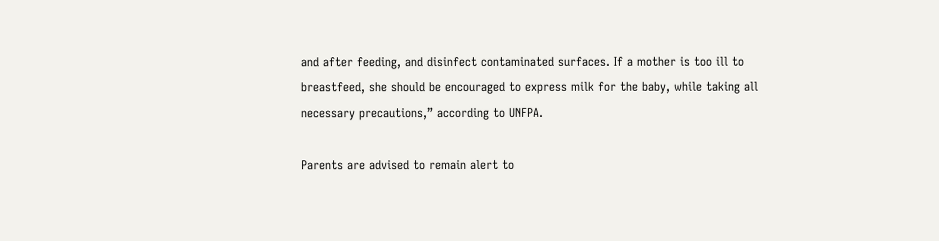and after feeding, and disinfect contaminated surfaces. If a mother is too ill to breastfeed, she should be encouraged to express milk for the baby, while taking all necessary precautions,” according to UNFPA.

Parents are advised to remain alert to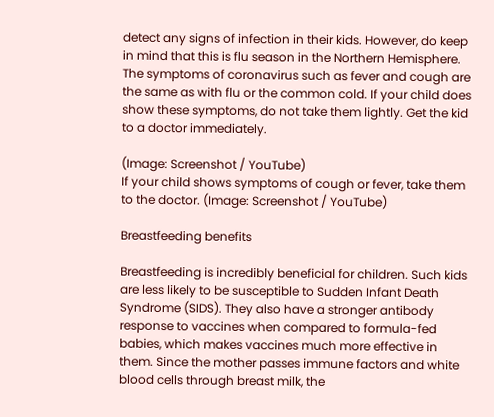detect any signs of infection in their kids. However, do keep in mind that this is flu season in the Northern Hemisphere. The symptoms of coronavirus such as fever and cough are the same as with flu or the common cold. If your child does show these symptoms, do not take them lightly. Get the kid to a doctor immediately.

(Image: Screenshot / YouTube)
If your child shows symptoms of cough or fever, take them to the doctor. (Image: Screenshot / YouTube)

Breastfeeding benefits

Breastfeeding is incredibly beneficial for children. Such kids are less likely to be susceptible to Sudden Infant Death Syndrome (SIDS). They also have a stronger antibody response to vaccines when compared to formula-fed babies, which makes vaccines much more effective in them. Since the mother passes immune factors and white blood cells through breast milk, the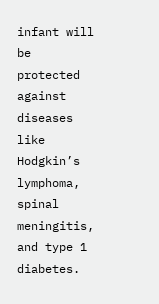infant will be protected against diseases like Hodgkin’s lymphoma, spinal meningitis, and type 1 diabetes.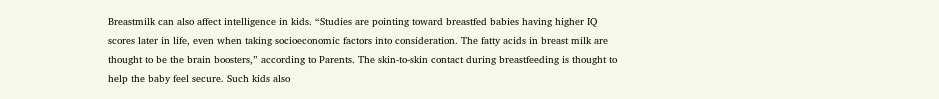Breastmilk can also affect intelligence in kids. “Studies are pointing toward breastfed babies having higher IQ scores later in life, even when taking socioeconomic factors into consideration. The fatty acids in breast milk are thought to be the brain boosters,” according to Parents. The skin-to-skin contact during breastfeeding is thought to help the baby feel secure. Such kids also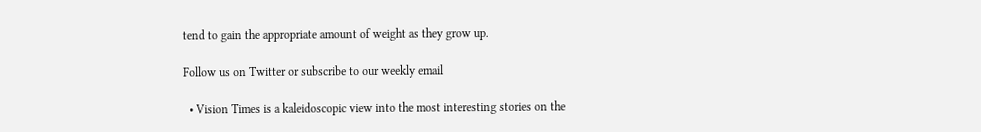tend to gain the appropriate amount of weight as they grow up.

Follow us on Twitter or subscribe to our weekly email

  • Vision Times is a kaleidoscopic view into the most interesting stories on the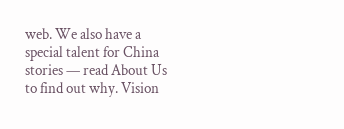web. We also have a special talent for China stories — read About Us to find out why. Vision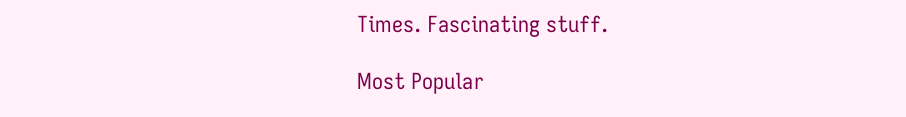Times. Fascinating stuff.

Most Popular